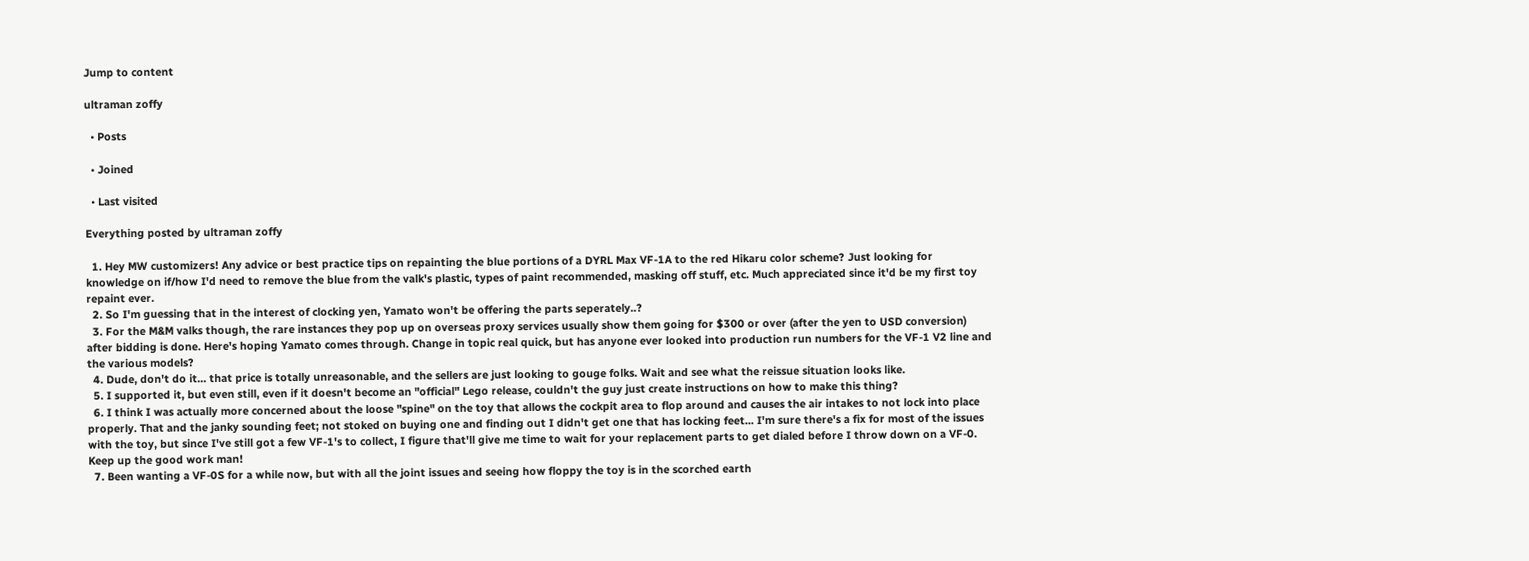Jump to content

ultraman zoffy

  • Posts

  • Joined

  • Last visited

Everything posted by ultraman zoffy

  1. Hey MW customizers! Any advice or best practice tips on repainting the blue portions of a DYRL Max VF-1A to the red Hikaru color scheme? Just looking for knowledge on if/how I'd need to remove the blue from the valk's plastic, types of paint recommended, masking off stuff, etc. Much appreciated since it'd be my first toy repaint ever.
  2. So I'm guessing that in the interest of clocking yen, Yamato won't be offering the parts seperately..?
  3. For the M&M valks though, the rare instances they pop up on overseas proxy services usually show them going for $300 or over (after the yen to USD conversion) after bidding is done. Here's hoping Yamato comes through. Change in topic real quick, but has anyone ever looked into production run numbers for the VF-1 V2 line and the various models?
  4. Dude, don't do it... that price is totally unreasonable, and the sellers are just looking to gouge folks. Wait and see what the reissue situation looks like.
  5. I supported it, but even still, even if it doesn't become an "official" Lego release, couldn't the guy just create instructions on how to make this thing?
  6. I think I was actually more concerned about the loose "spine" on the toy that allows the cockpit area to flop around and causes the air intakes to not lock into place properly. That and the janky sounding feet; not stoked on buying one and finding out I didn't get one that has locking feet... I'm sure there's a fix for most of the issues with the toy, but since I've still got a few VF-1's to collect, I figure that'll give me time to wait for your replacement parts to get dialed before I throw down on a VF-0. Keep up the good work man!
  7. Been wanting a VF-0S for a while now, but with all the joint issues and seeing how floppy the toy is in the scorched earth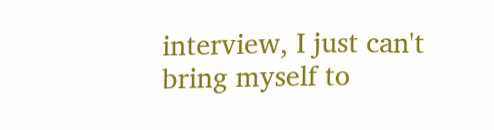interview, I just can't bring myself to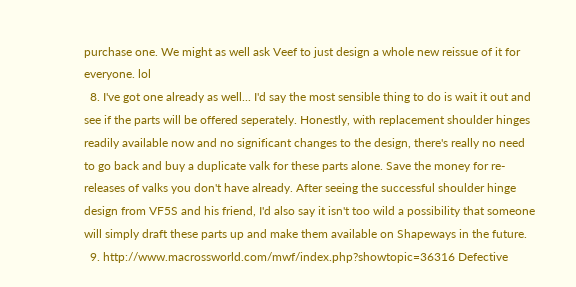purchase one. We might as well ask Veef to just design a whole new reissue of it for everyone. lol
  8. I've got one already as well... I'd say the most sensible thing to do is wait it out and see if the parts will be offered seperately. Honestly, with replacement shoulder hinges readily available now and no significant changes to the design, there's really no need to go back and buy a duplicate valk for these parts alone. Save the money for re-releases of valks you don't have already. After seeing the successful shoulder hinge design from VF5S and his friend, I'd also say it isn't too wild a possibility that someone will simply draft these parts up and make them available on Shapeways in the future.
  9. http://www.macrossworld.com/mwf/index.php?showtopic=36316 Defective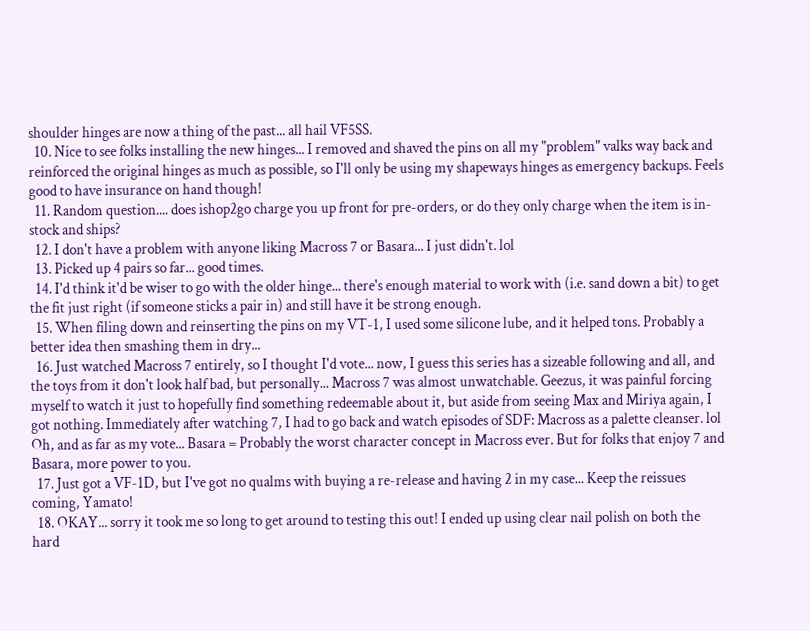shoulder hinges are now a thing of the past... all hail VF5SS.
  10. Nice to see folks installing the new hinges... I removed and shaved the pins on all my "problem" valks way back and reinforced the original hinges as much as possible, so I'll only be using my shapeways hinges as emergency backups. Feels good to have insurance on hand though!
  11. Random question.... does ishop2go charge you up front for pre-orders, or do they only charge when the item is in-stock and ships?
  12. I don't have a problem with anyone liking Macross 7 or Basara... I just didn't. lol
  13. Picked up 4 pairs so far... good times.
  14. I'd think it'd be wiser to go with the older hinge... there's enough material to work with (i.e. sand down a bit) to get the fit just right (if someone sticks a pair in) and still have it be strong enough.
  15. When filing down and reinserting the pins on my VT-1, I used some silicone lube, and it helped tons. Probably a better idea then smashing them in dry...
  16. Just watched Macross 7 entirely, so I thought I'd vote... now, I guess this series has a sizeable following and all, and the toys from it don't look half bad, but personally... Macross 7 was almost unwatchable. Geezus, it was painful forcing myself to watch it just to hopefully find something redeemable about it, but aside from seeing Max and Miriya again, I got nothing. Immediately after watching 7, I had to go back and watch episodes of SDF: Macross as a palette cleanser. lol Oh, and as far as my vote... Basara = Probably the worst character concept in Macross ever. But for folks that enjoy 7 and Basara, more power to you.
  17. Just got a VF-1D, but I've got no qualms with buying a re-release and having 2 in my case... Keep the reissues coming, Yamato!
  18. OKAY... sorry it took me so long to get around to testing this out! I ended up using clear nail polish on both the hard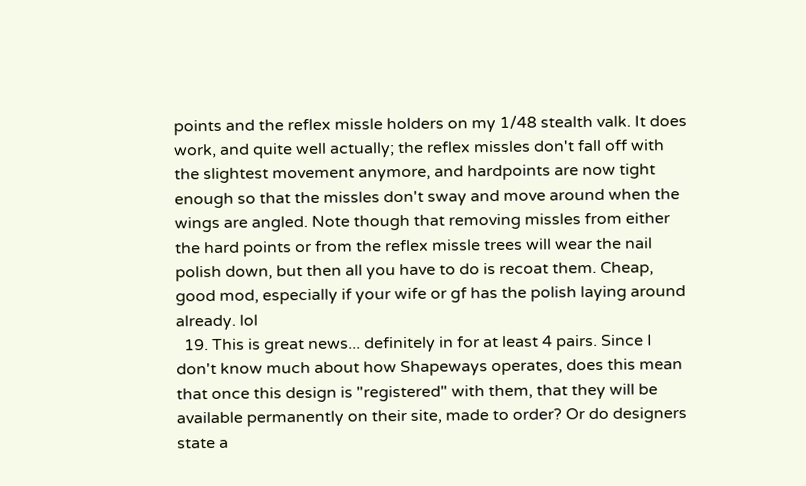points and the reflex missle holders on my 1/48 stealth valk. It does work, and quite well actually; the reflex missles don't fall off with the slightest movement anymore, and hardpoints are now tight enough so that the missles don't sway and move around when the wings are angled. Note though that removing missles from either the hard points or from the reflex missle trees will wear the nail polish down, but then all you have to do is recoat them. Cheap, good mod, especially if your wife or gf has the polish laying around already. lol
  19. This is great news... definitely in for at least 4 pairs. Since I don't know much about how Shapeways operates, does this mean that once this design is "registered" with them, that they will be available permanently on their site, made to order? Or do designers state a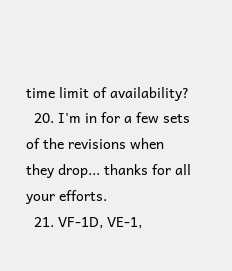time limit of availability?
  20. I'm in for a few sets of the revisions when they drop... thanks for all your efforts.
  21. VF-1D, VE-1,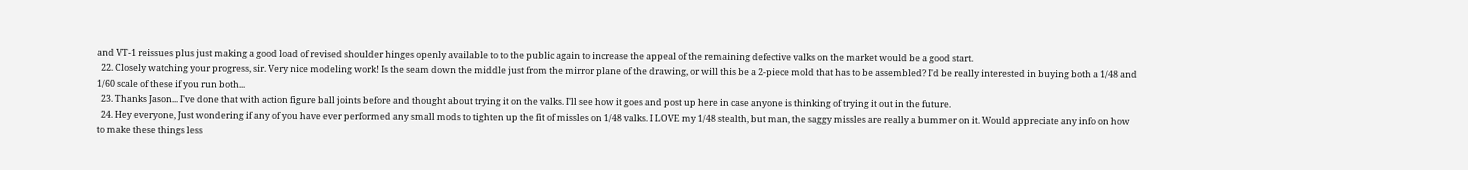and VT-1 reissues plus just making a good load of revised shoulder hinges openly available to to the public again to increase the appeal of the remaining defective valks on the market would be a good start.
  22. Closely watching your progress, sir. Very nice modeling work! Is the seam down the middle just from the mirror plane of the drawing, or will this be a 2-piece mold that has to be assembled? I'd be really interested in buying both a 1/48 and 1/60 scale of these if you run both...
  23. Thanks Jason... I've done that with action figure ball joints before and thought about trying it on the valks. I'll see how it goes and post up here in case anyone is thinking of trying it out in the future.
  24. Hey everyone, Just wondering if any of you have ever performed any small mods to tighten up the fit of missles on 1/48 valks. I LOVE my 1/48 stealth, but man, the saggy missles are really a bummer on it. Would appreciate any info on how to make these things less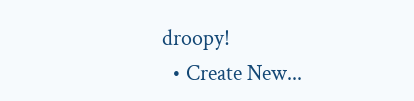droopy!
  • Create New...